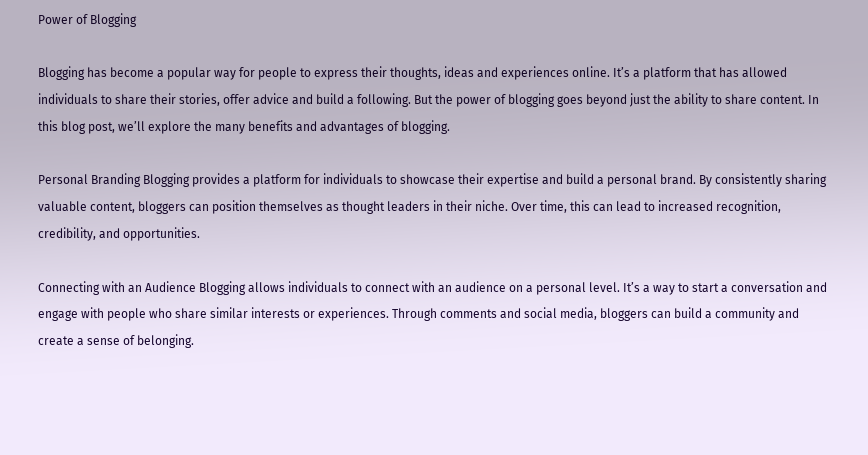Power of Blogging

Blogging has become a popular way for people to express their thoughts, ideas and experiences online. It’s a platform that has allowed individuals to share their stories, offer advice and build a following. But the power of blogging goes beyond just the ability to share content. In this blog post, we’ll explore the many benefits and advantages of blogging.

Personal Branding Blogging provides a platform for individuals to showcase their expertise and build a personal brand. By consistently sharing valuable content, bloggers can position themselves as thought leaders in their niche. Over time, this can lead to increased recognition, credibility, and opportunities.

Connecting with an Audience Blogging allows individuals to connect with an audience on a personal level. It’s a way to start a conversation and engage with people who share similar interests or experiences. Through comments and social media, bloggers can build a community and create a sense of belonging.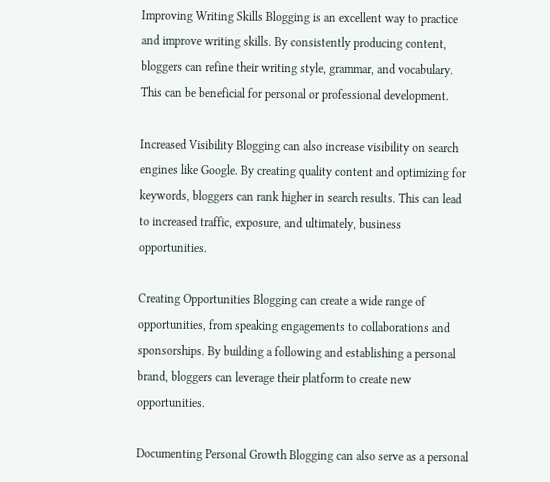Improving Writing Skills Blogging is an excellent way to practice and improve writing skills. By consistently producing content, bloggers can refine their writing style, grammar, and vocabulary. This can be beneficial for personal or professional development.

Increased Visibility Blogging can also increase visibility on search engines like Google. By creating quality content and optimizing for keywords, bloggers can rank higher in search results. This can lead to increased traffic, exposure, and ultimately, business opportunities.

Creating Opportunities Blogging can create a wide range of opportunities, from speaking engagements to collaborations and sponsorships. By building a following and establishing a personal brand, bloggers can leverage their platform to create new opportunities.

Documenting Personal Growth Blogging can also serve as a personal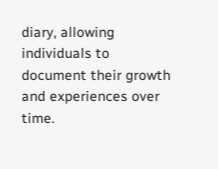diary, allowing individuals to document their growth and experiences over time.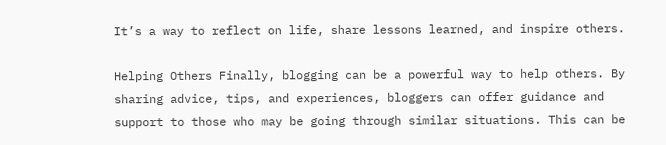It’s a way to reflect on life, share lessons learned, and inspire others.

Helping Others Finally, blogging can be a powerful way to help others. By sharing advice, tips, and experiences, bloggers can offer guidance and support to those who may be going through similar situations. This can be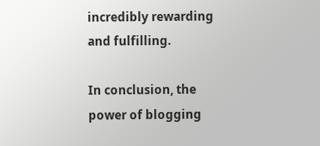incredibly rewarding and fulfilling.

In conclusion, the power of blogging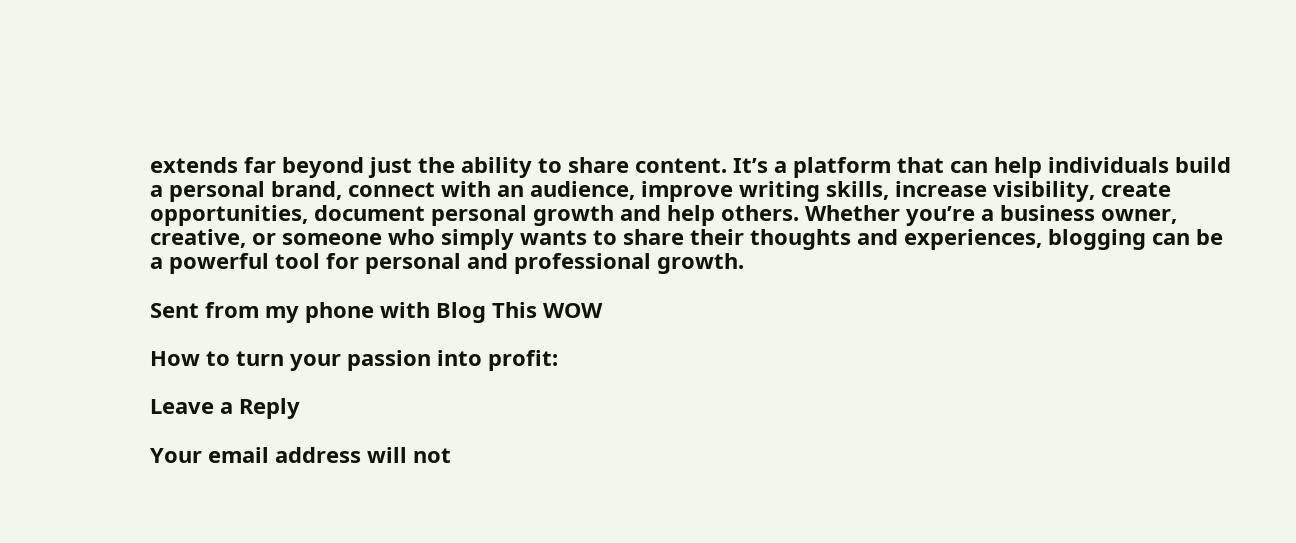extends far beyond just the ability to share content. It’s a platform that can help individuals build a personal brand, connect with an audience, improve writing skills, increase visibility, create opportunities, document personal growth and help others. Whether you’re a business owner, creative, or someone who simply wants to share their thoughts and experiences, blogging can be a powerful tool for personal and professional growth.

Sent from my phone with Blog This WOW

How to turn your passion into profit:

Leave a Reply

Your email address will not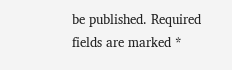be published. Required fields are marked *